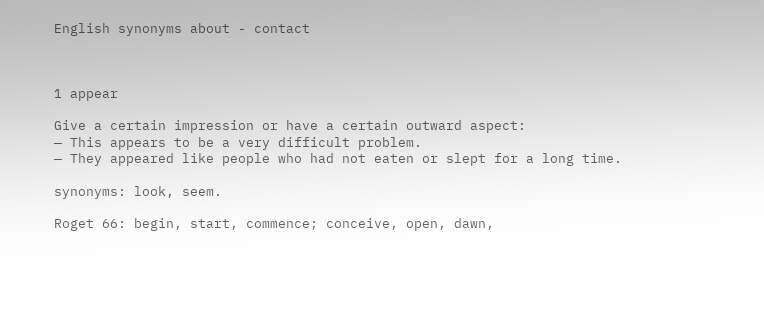English synonyms about - contact



1 appear

Give a certain impression or have a certain outward aspect:
— This appears to be a very difficult problem.
— They appeared like people who had not eaten or slept for a long time.

synonyms: look, seem.

Roget 66: begin, start, commence; conceive, open, dawn,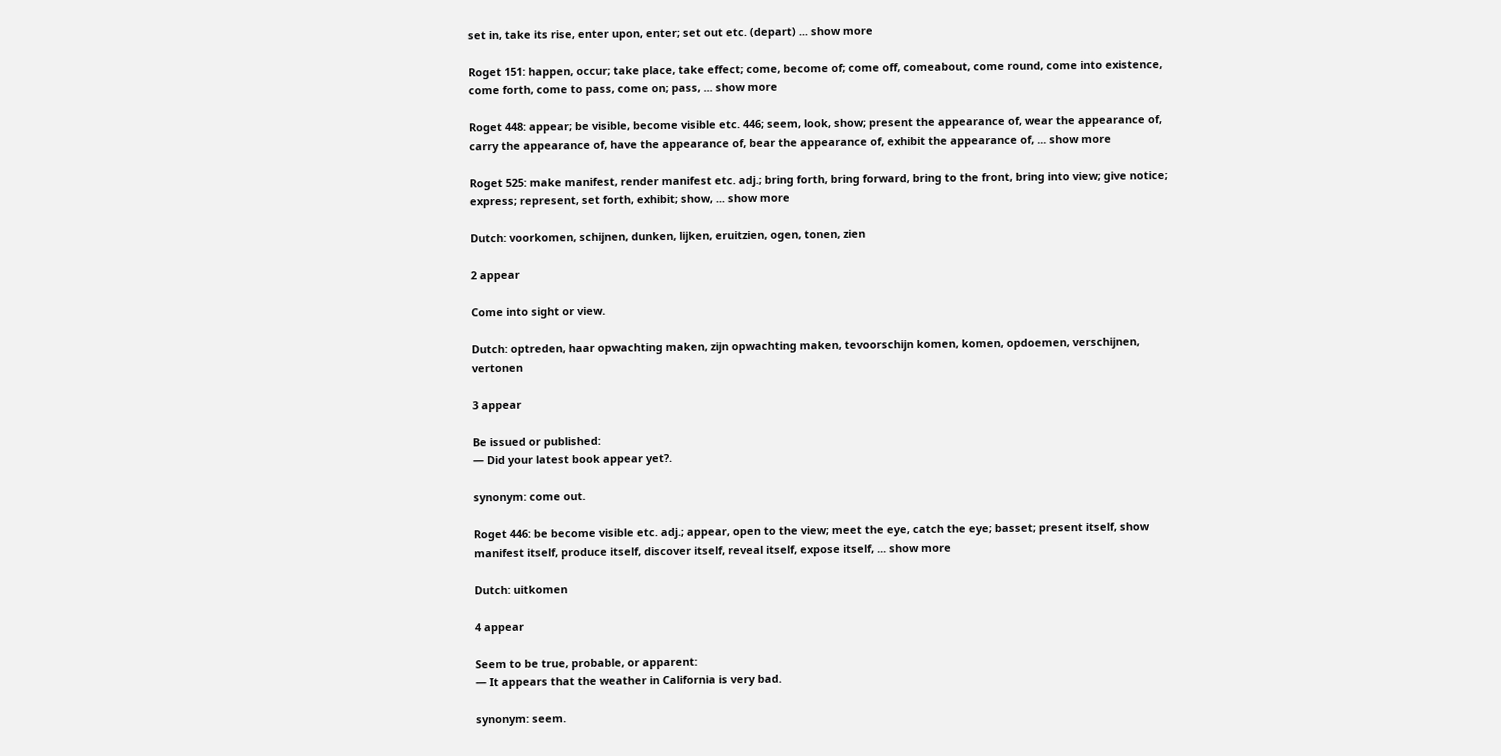set in, take its rise, enter upon, enter; set out etc. (depart) ... show more

Roget 151: happen, occur; take place, take effect; come, become of; come off, comeabout, come round, come into existence, come forth, come to pass, come on; pass, ... show more

Roget 448: appear; be visible, become visible etc. 446; seem, look, show; present the appearance of, wear the appearance of, carry the appearance of, have the appearance of, bear the appearance of, exhibit the appearance of, ... show more

Roget 525: make manifest, render manifest etc. adj.; bring forth, bring forward, bring to the front, bring into view; give notice; express; represent, set forth, exhibit; show, ... show more

Dutch: voorkomen, schijnen, dunken, lijken, eruitzien, ogen, tonen, zien

2 appear

Come into sight or view.

Dutch: optreden, haar opwachting maken, zijn opwachting maken, tevoorschijn komen, komen, opdoemen, verschijnen, vertonen

3 appear

Be issued or published:
— Did your latest book appear yet?.

synonym: come out.

Roget 446: be become visible etc. adj.; appear, open to the view; meet the eye, catch the eye; basset; present itself, show manifest itself, produce itself, discover itself, reveal itself, expose itself, ... show more

Dutch: uitkomen

4 appear

Seem to be true, probable, or apparent:
— It appears that the weather in California is very bad.

synonym: seem.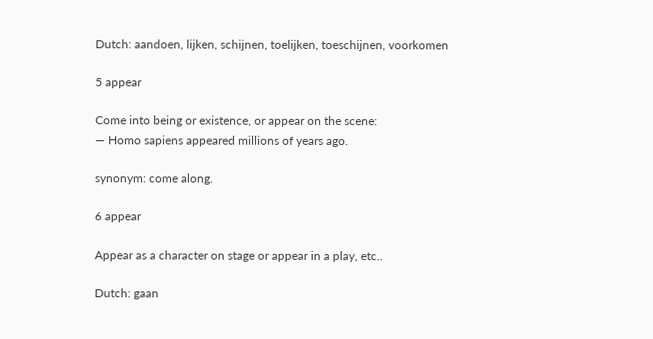Dutch: aandoen, lijken, schijnen, toelijken, toeschijnen, voorkomen

5 appear

Come into being or existence, or appear on the scene:
— Homo sapiens appeared millions of years ago.

synonym: come along.

6 appear

Appear as a character on stage or appear in a play, etc..

Dutch: gaan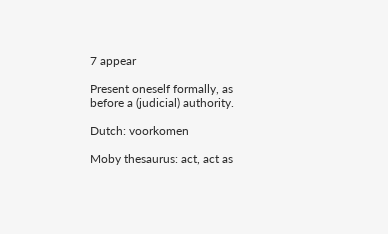7 appear

Present oneself formally, as before a (judicial) authority.

Dutch: voorkomen

Moby thesaurus: act, act as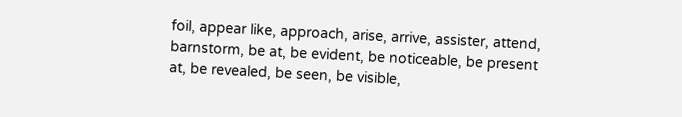foil, appear like, approach, arise, arrive, assister, attend, barnstorm, be at, be evident, be noticeable, be present at, be revealed, be seen, be visible,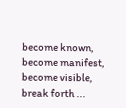become known, become manifest, become visible, break forth ...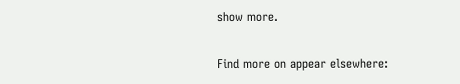show more.

Find more on appear elsewhere: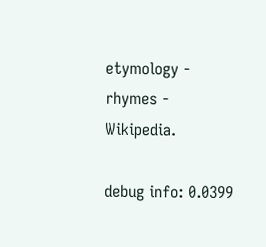etymology - rhymes - Wikipedia.

debug info: 0.0399